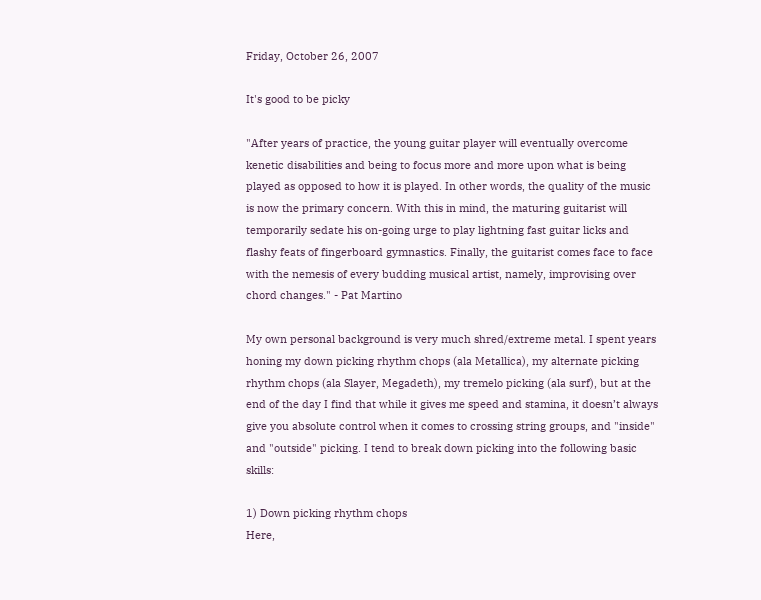Friday, October 26, 2007

It's good to be picky

"After years of practice, the young guitar player will eventually overcome kenetic disabilities and being to focus more and more upon what is being played as opposed to how it is played. In other words, the quality of the music is now the primary concern. With this in mind, the maturing guitarist will temporarily sedate his on-going urge to play lightning fast guitar licks and flashy feats of fingerboard gymnastics. Finally, the guitarist comes face to face with the nemesis of every budding musical artist, namely, improvising over chord changes." - Pat Martino

My own personal background is very much shred/extreme metal. I spent years honing my down picking rhythm chops (ala Metallica), my alternate picking rhythm chops (ala Slayer, Megadeth), my tremelo picking (ala surf), but at the end of the day I find that while it gives me speed and stamina, it doesn’t always give you absolute control when it comes to crossing string groups, and "inside" and "outside" picking. I tend to break down picking into the following basic skills:

1) Down picking rhythm chops
Here,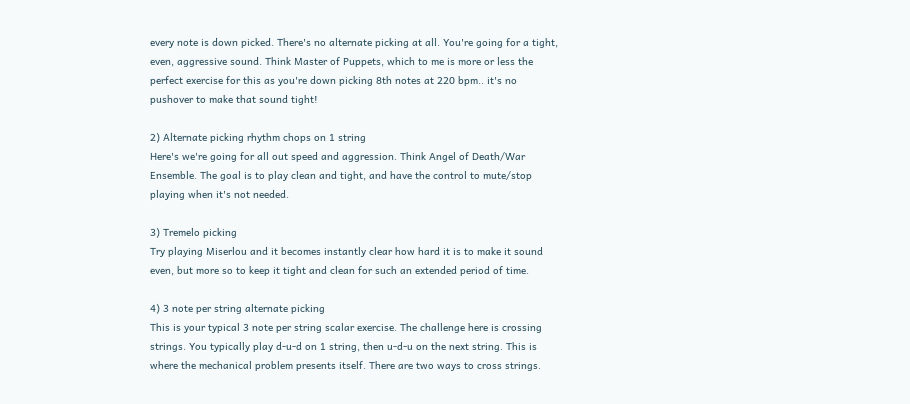every note is down picked. There's no alternate picking at all. You're going for a tight, even, aggressive sound. Think Master of Puppets, which to me is more or less the perfect exercise for this as you're down picking 8th notes at 220 bpm.. it's no pushover to make that sound tight!

2) Alternate picking rhythm chops on 1 string
Here's we're going for all out speed and aggression. Think Angel of Death/War Ensemble. The goal is to play clean and tight, and have the control to mute/stop playing when it's not needed.

3) Tremelo picking
Try playing Miserlou and it becomes instantly clear how hard it is to make it sound even, but more so to keep it tight and clean for such an extended period of time.

4) 3 note per string alternate picking
This is your typical 3 note per string scalar exercise. The challenge here is crossing strings. You typically play d-u-d on 1 string, then u-d-u on the next string. This is where the mechanical problem presents itself. There are two ways to cross strings.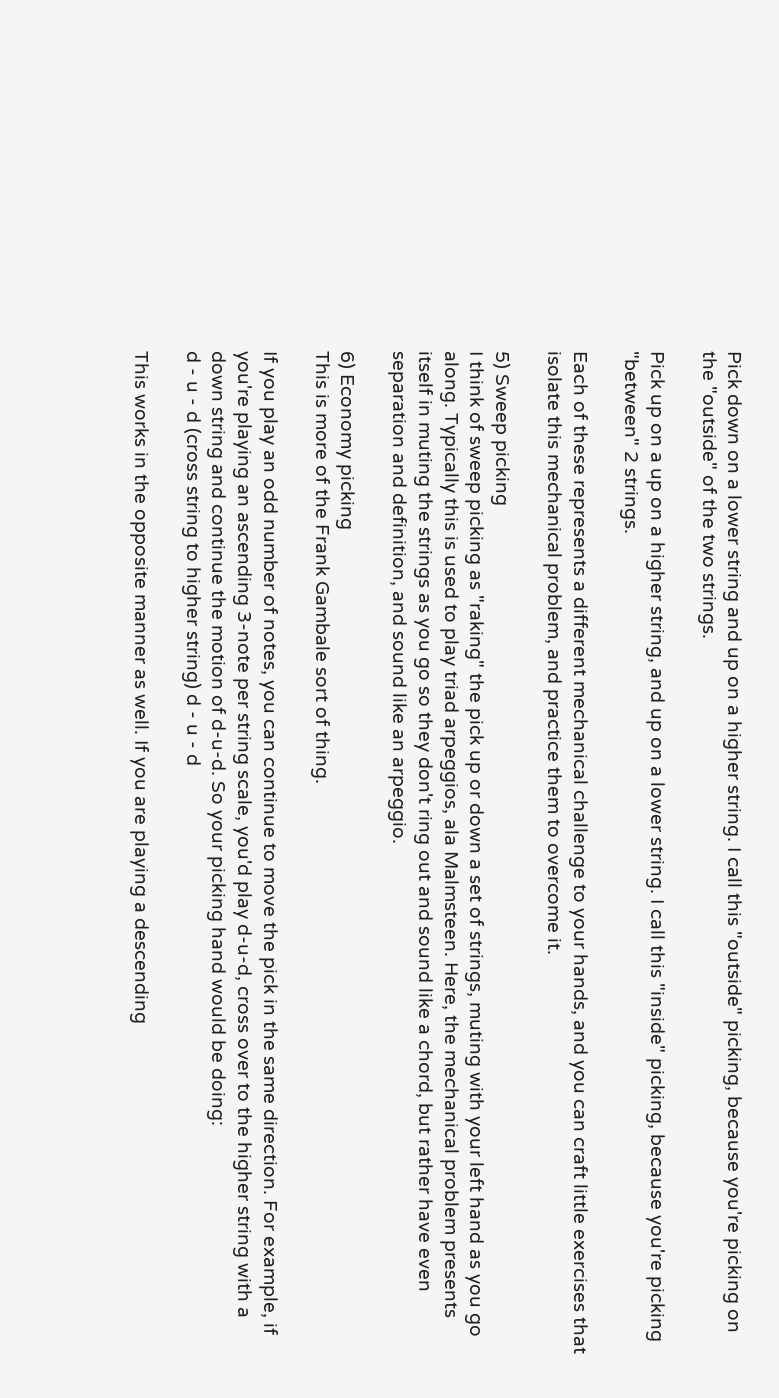Pick down on a lower string and up on a higher string. I call this "outside" picking, because you're picking on the "outside" of the two strings.

Pick up on a up on a higher string, and up on a lower string. I call this "inside" picking, because you're picking "between" 2 strings.

Each of these represents a different mechanical challenge to your hands, and you can craft little exercises that isolate this mechanical problem, and practice them to overcome it.

5) Sweep picking
I think of sweep picking as "raking" the pick up or down a set of strings, muting with your left hand as you go along. Typically this is used to play triad arpeggios, ala Malmsteen. Here, the mechanical problem presents itself in muting the strings as you go so they don't ring out and sound like a chord, but rather have even separation and definition, and sound like an arpeggio.

6) Economy picking
This is more of the Frank Gambale sort of thing.

If you play an odd number of notes, you can continue to move the pick in the same direction. For example, if you're playing an ascending 3-note per string scale, you'd play d-u-d, cross over to the higher string with a down string and continue the motion of d-u-d. So your picking hand would be doing:
d - u - d (cross string to higher string) d - u - d

This works in the opposite manner as well. If you are playing a descending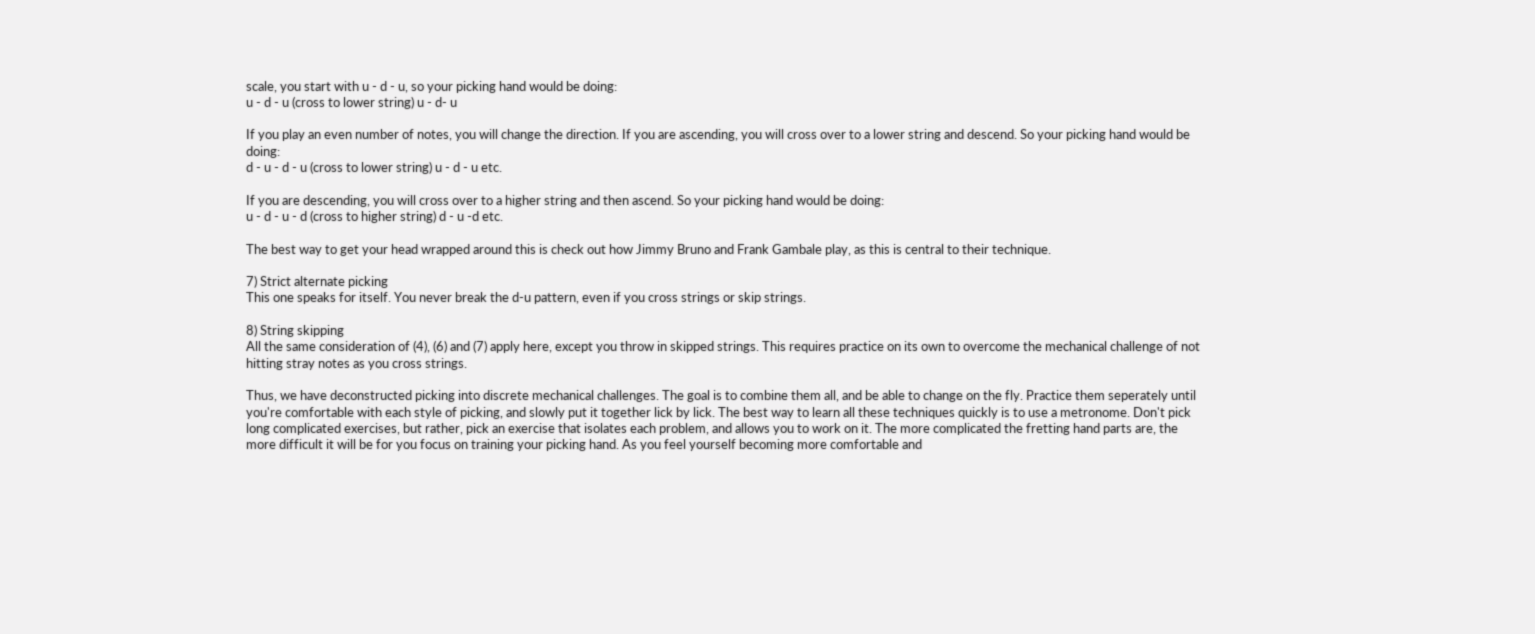scale, you start with u - d - u, so your picking hand would be doing:
u - d - u (cross to lower string) u - d- u

If you play an even number of notes, you will change the direction. If you are ascending, you will cross over to a lower string and descend. So your picking hand would be doing:
d - u - d - u (cross to lower string) u - d - u etc.

If you are descending, you will cross over to a higher string and then ascend. So your picking hand would be doing:
u - d - u - d (cross to higher string) d - u -d etc.

The best way to get your head wrapped around this is check out how Jimmy Bruno and Frank Gambale play, as this is central to their technique.

7) Strict alternate picking
This one speaks for itself. You never break the d-u pattern, even if you cross strings or skip strings.

8) String skipping
All the same consideration of (4), (6) and (7) apply here, except you throw in skipped strings. This requires practice on its own to overcome the mechanical challenge of not hitting stray notes as you cross strings.

Thus, we have deconstructed picking into discrete mechanical challenges. The goal is to combine them all, and be able to change on the fly. Practice them seperately until you're comfortable with each style of picking, and slowly put it together lick by lick. The best way to learn all these techniques quickly is to use a metronome. Don't pick long complicated exercises, but rather, pick an exercise that isolates each problem, and allows you to work on it. The more complicated the fretting hand parts are, the more difficult it will be for you focus on training your picking hand. As you feel yourself becoming more comfortable and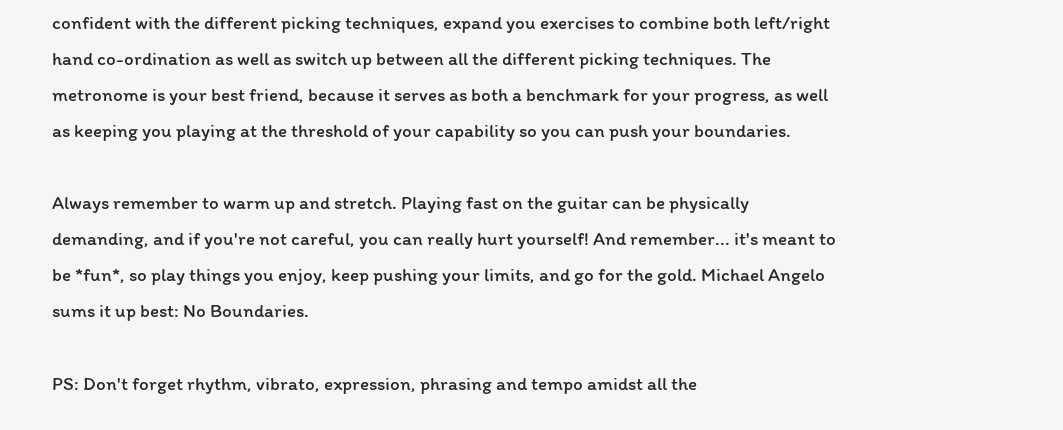confident with the different picking techniques, expand you exercises to combine both left/right hand co-ordination as well as switch up between all the different picking techniques. The metronome is your best friend, because it serves as both a benchmark for your progress, as well as keeping you playing at the threshold of your capability so you can push your boundaries.

Always remember to warm up and stretch. Playing fast on the guitar can be physically demanding, and if you're not careful, you can really hurt yourself! And remember... it's meant to be *fun*, so play things you enjoy, keep pushing your limits, and go for the gold. Michael Angelo sums it up best: No Boundaries.

PS: Don't forget rhythm, vibrato, expression, phrasing and tempo amidst all the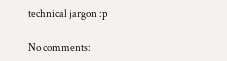technical jargon :p

No comments: